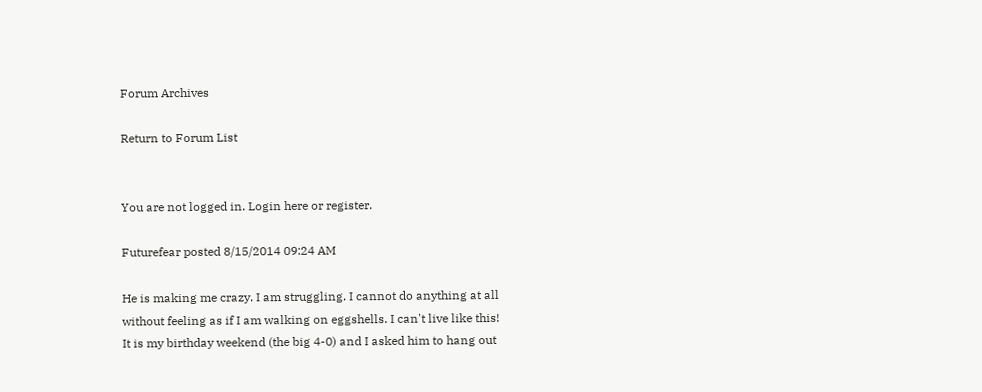Forum Archives

Return to Forum List


You are not logged in. Login here or register.

Futurefear posted 8/15/2014 09:24 AM

He is making me crazy. I am struggling. I cannot do anything at all without feeling as if I am walking on eggshells. I can't live like this!
It is my birthday weekend (the big 4-0) and I asked him to hang out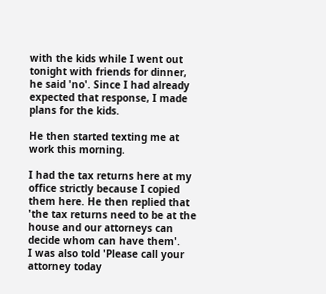with the kids while I went out tonight with friends for dinner, he said 'no'. Since I had already expected that response, I made plans for the kids.

He then started texting me at work this morning.

I had the tax returns here at my office strictly because I copied them here. He then replied that 'the tax returns need to be at the house and our attorneys can decide whom can have them'.
I was also told 'Please call your attorney today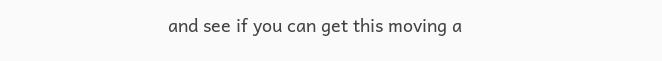and see if you can get this moving a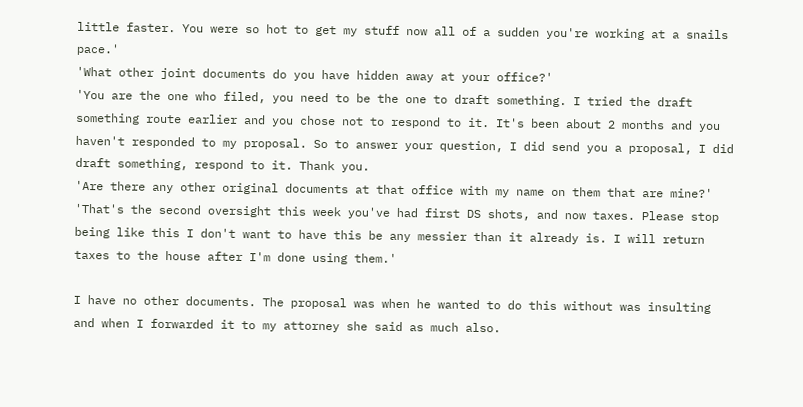little faster. You were so hot to get my stuff now all of a sudden you're working at a snails pace.'
'What other joint documents do you have hidden away at your office?'
'You are the one who filed, you need to be the one to draft something. I tried the draft something route earlier and you chose not to respond to it. It's been about 2 months and you haven't responded to my proposal. So to answer your question, I did send you a proposal, I did draft something, respond to it. Thank you.
'Are there any other original documents at that office with my name on them that are mine?'
'That's the second oversight this week you've had first DS shots, and now taxes. Please stop being like this I don't want to have this be any messier than it already is. I will return taxes to the house after I'm done using them.'

I have no other documents. The proposal was when he wanted to do this without was insulting and when I forwarded it to my attorney she said as much also.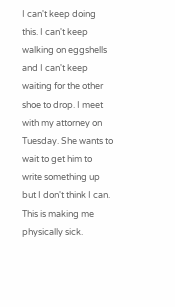I can't keep doing this. I can't keep walking on eggshells and I can't keep waiting for the other shoe to drop. I meet with my attorney on Tuesday. She wants to wait to get him to write something up but I don't think I can. This is making me physically sick.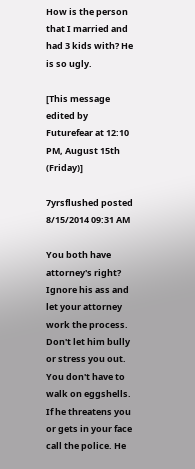How is the person that I married and had 3 kids with? He is so ugly.

[This message edited by Futurefear at 12:10 PM, August 15th (Friday)]

7yrsflushed posted 8/15/2014 09:31 AM

You both have attorney's right? Ignore his ass and let your attorney work the process. Don't let him bully or stress you out. You don't have to walk on eggshells. If he threatens you or gets in your face call the police. He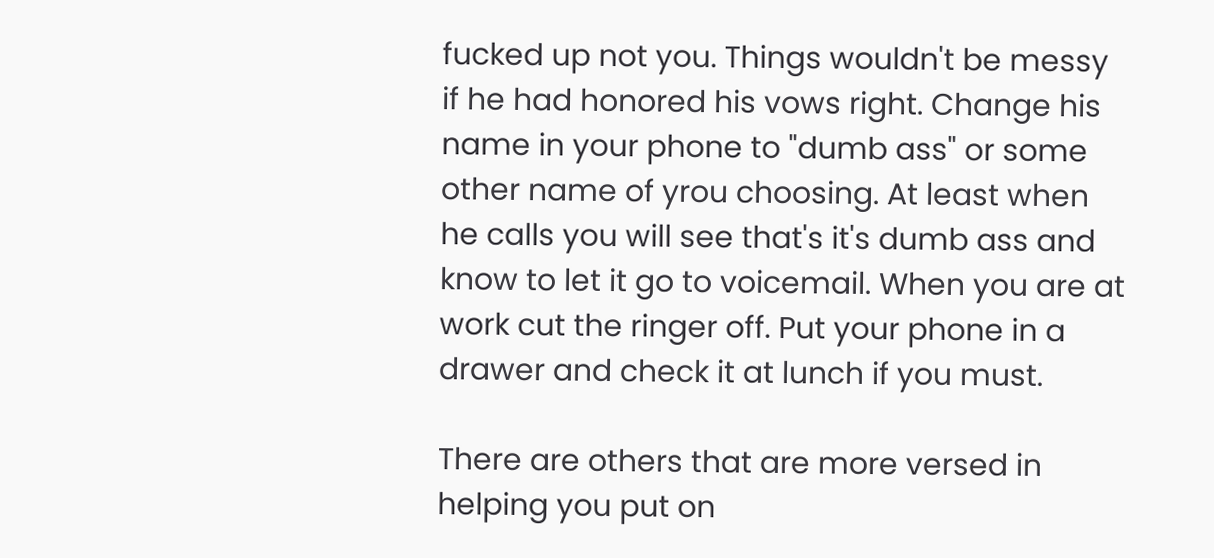fucked up not you. Things wouldn't be messy if he had honored his vows right. Change his name in your phone to "dumb ass" or some other name of yrou choosing. At least when he calls you will see that's it's dumb ass and know to let it go to voicemail. When you are at work cut the ringer off. Put your phone in a drawer and check it at lunch if you must.

There are others that are more versed in helping you put on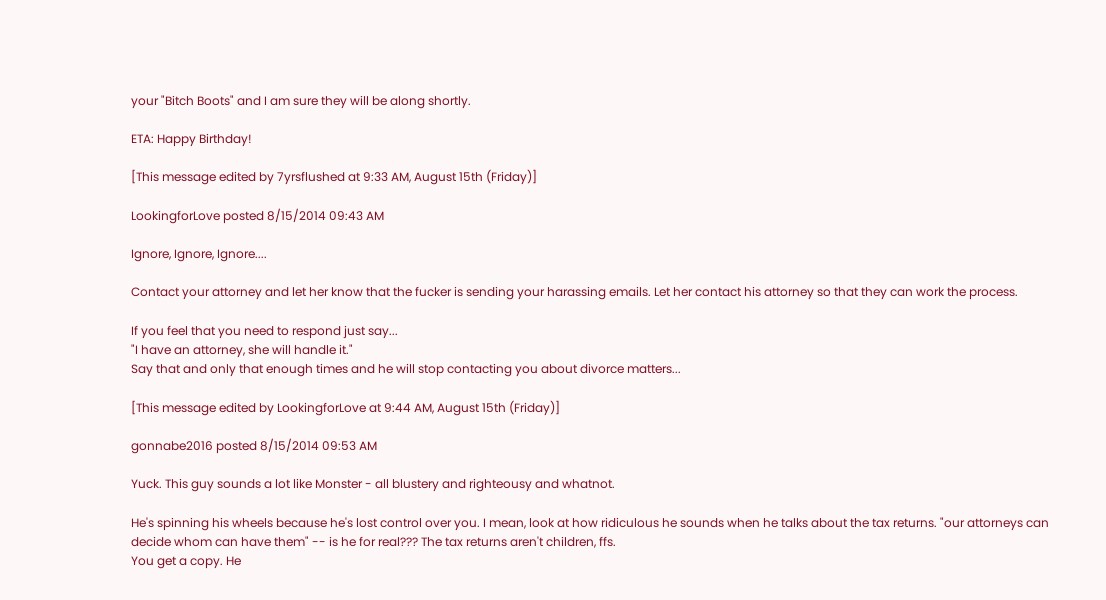your "Bitch Boots" and I am sure they will be along shortly.

ETA: Happy Birthday!

[This message edited by 7yrsflushed at 9:33 AM, August 15th (Friday)]

LookingforLove posted 8/15/2014 09:43 AM

Ignore, Ignore, Ignore....

Contact your attorney and let her know that the fucker is sending your harassing emails. Let her contact his attorney so that they can work the process.

If you feel that you need to respond just say...
"I have an attorney, she will handle it."
Say that and only that enough times and he will stop contacting you about divorce matters...

[This message edited by LookingforLove at 9:44 AM, August 15th (Friday)]

gonnabe2016 posted 8/15/2014 09:53 AM

Yuck. This guy sounds a lot like Monster - all blustery and righteousy and whatnot.

He's spinning his wheels because he's lost control over you. I mean, look at how ridiculous he sounds when he talks about the tax returns. "our attorneys can decide whom can have them" -- is he for real??? The tax returns aren't children, ffs.
You get a copy. He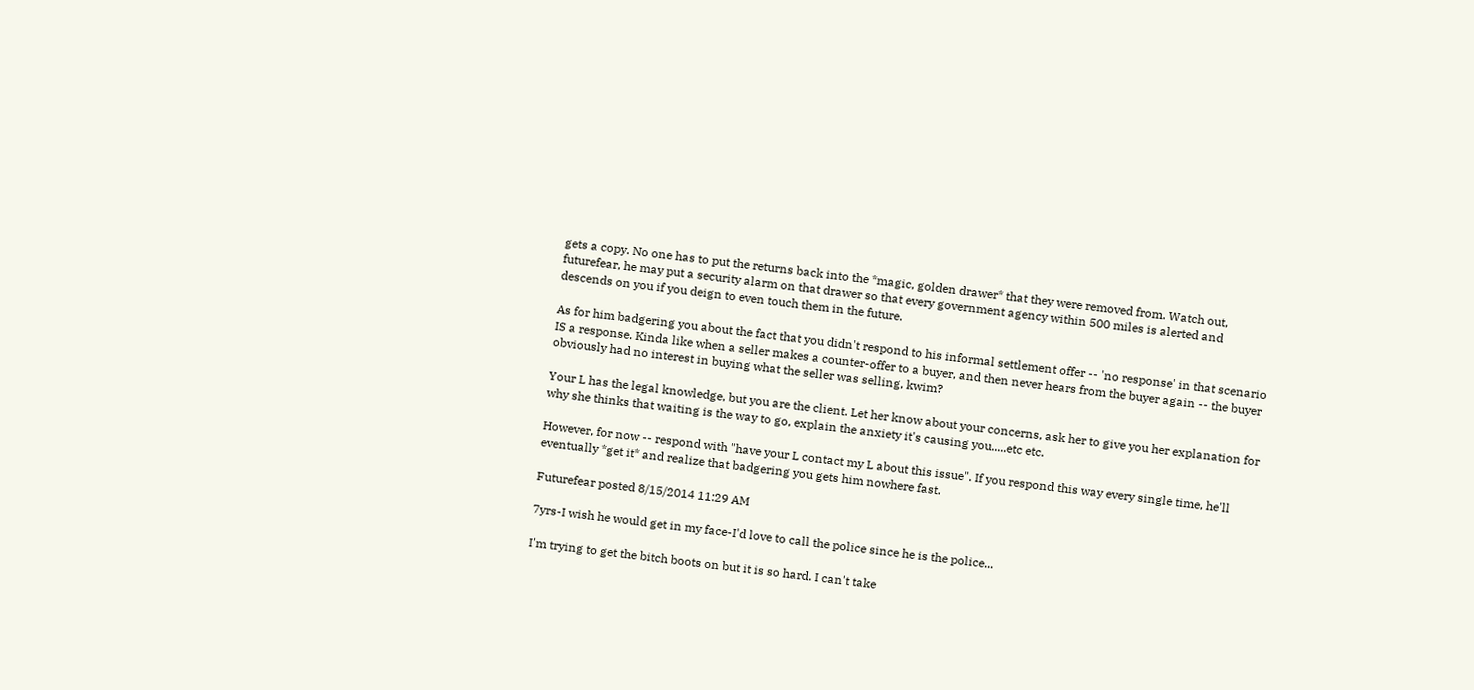gets a copy. No one has to put the returns back into the *magic, golden drawer* that they were removed from. Watch out, futurefear, he may put a security alarm on that drawer so that every government agency within 500 miles is alerted and descends on you if you deign to even touch them in the future.

As for him badgering you about the fact that you didn't respond to his informal settlement offer -- 'no response' in that scenario IS a response. Kinda like when a seller makes a counter-offer to a buyer, and then never hears from the buyer again -- the buyer obviously had no interest in buying what the seller was selling, kwim?

Your L has the legal knowledge, but you are the client. Let her know about your concerns, ask her to give you her explanation for why she thinks that waiting is the way to go, explain the anxiety it's causing you.....etc etc.

However, for now -- respond with "have your L contact my L about this issue". If you respond this way every single time, he'll eventually *get it* and realize that badgering you gets him nowhere fast.

Futurefear posted 8/15/2014 11:29 AM

7yrs-I wish he would get in my face-I'd love to call the police since he is the police...

I'm trying to get the bitch boots on but it is so hard. I can't take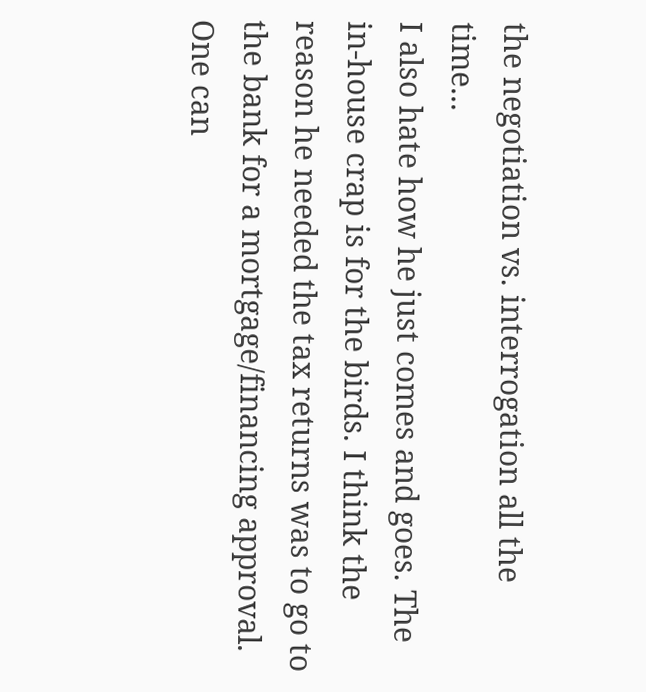the negotiation vs. interrogation all the time...
I also hate how he just comes and goes. The in-house crap is for the birds. I think the reason he needed the tax returns was to go to the bank for a mortgage/financing approval. One can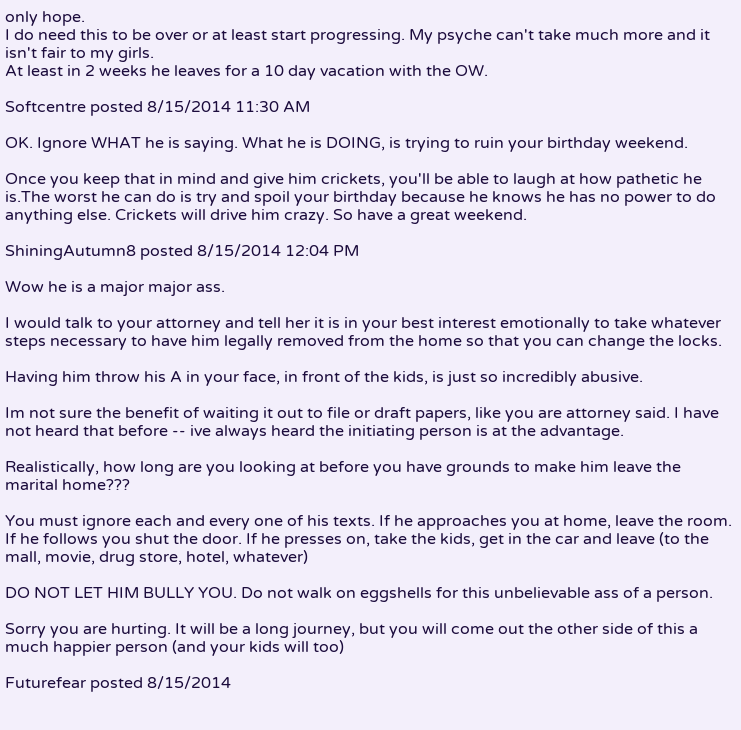only hope.
I do need this to be over or at least start progressing. My psyche can't take much more and it isn't fair to my girls.
At least in 2 weeks he leaves for a 10 day vacation with the OW.

Softcentre posted 8/15/2014 11:30 AM

OK. Ignore WHAT he is saying. What he is DOING, is trying to ruin your birthday weekend.

Once you keep that in mind and give him crickets, you'll be able to laugh at how pathetic he is.The worst he can do is try and spoil your birthday because he knows he has no power to do anything else. Crickets will drive him crazy. So have a great weekend.

ShiningAutumn8 posted 8/15/2014 12:04 PM

Wow he is a major major ass.

I would talk to your attorney and tell her it is in your best interest emotionally to take whatever steps necessary to have him legally removed from the home so that you can change the locks.

Having him throw his A in your face, in front of the kids, is just so incredibly abusive.

Im not sure the benefit of waiting it out to file or draft papers, like you are attorney said. I have not heard that before -- ive always heard the initiating person is at the advantage.

Realistically, how long are you looking at before you have grounds to make him leave the marital home???

You must ignore each and every one of his texts. If he approaches you at home, leave the room. If he follows you shut the door. If he presses on, take the kids, get in the car and leave (to the mall, movie, drug store, hotel, whatever)

DO NOT LET HIM BULLY YOU. Do not walk on eggshells for this unbelievable ass of a person.

Sorry you are hurting. It will be a long journey, but you will come out the other side of this a much happier person (and your kids will too)

Futurefear posted 8/15/2014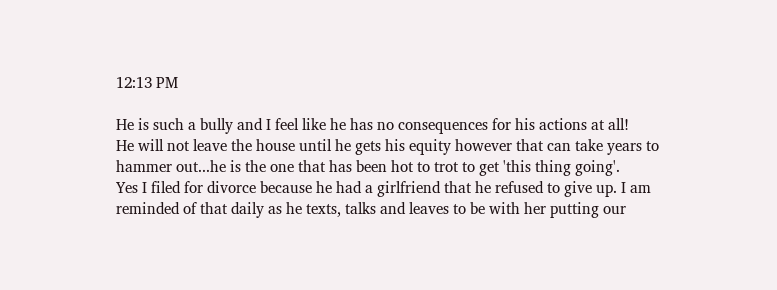12:13 PM

He is such a bully and I feel like he has no consequences for his actions at all!
He will not leave the house until he gets his equity however that can take years to hammer out...he is the one that has been hot to trot to get 'this thing going'.
Yes I filed for divorce because he had a girlfriend that he refused to give up. I am reminded of that daily as he texts, talks and leaves to be with her putting our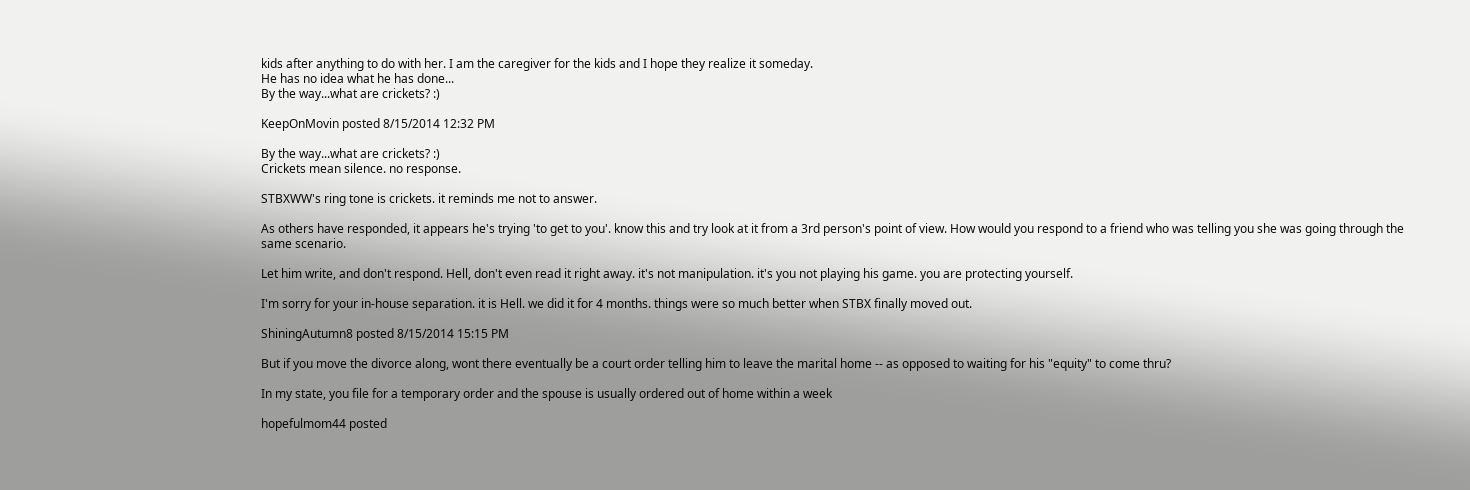kids after anything to do with her. I am the caregiver for the kids and I hope they realize it someday.
He has no idea what he has done...
By the way...what are crickets? :)

KeepOnMovin posted 8/15/2014 12:32 PM

By the way...what are crickets? :)
Crickets mean silence. no response.

STBXWW's ring tone is crickets. it reminds me not to answer.

As others have responded, it appears he's trying 'to get to you'. know this and try look at it from a 3rd person's point of view. How would you respond to a friend who was telling you she was going through the same scenario.

Let him write, and don't respond. Hell, don't even read it right away. it's not manipulation. it's you not playing his game. you are protecting yourself.

I'm sorry for your in-house separation. it is Hell. we did it for 4 months. things were so much better when STBX finally moved out.

ShiningAutumn8 posted 8/15/2014 15:15 PM

But if you move the divorce along, wont there eventually be a court order telling him to leave the marital home -- as opposed to waiting for his "equity" to come thru?

In my state, you file for a temporary order and the spouse is usually ordered out of home within a week

hopefulmom44 posted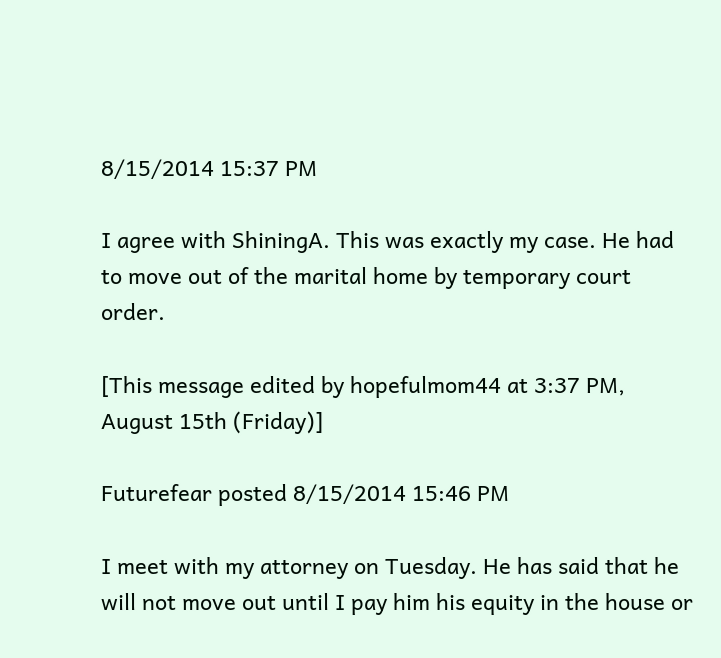8/15/2014 15:37 PM

I agree with ShiningA. This was exactly my case. He had to move out of the marital home by temporary court order.

[This message edited by hopefulmom44 at 3:37 PM, August 15th (Friday)]

Futurefear posted 8/15/2014 15:46 PM

I meet with my attorney on Tuesday. He has said that he will not move out until I pay him his equity in the house or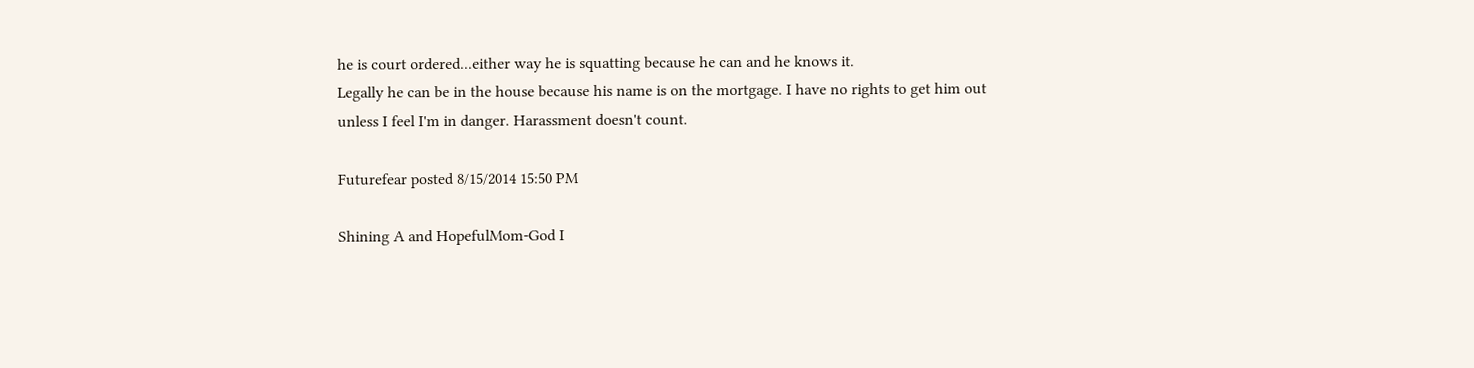he is court ordered...either way he is squatting because he can and he knows it.
Legally he can be in the house because his name is on the mortgage. I have no rights to get him out unless I feel I'm in danger. Harassment doesn't count.

Futurefear posted 8/15/2014 15:50 PM

Shining A and HopefulMom-God I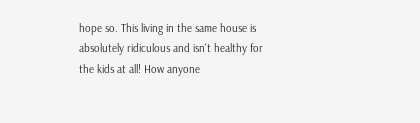hope so. This living in the same house is absolutely ridiculous and isn't healthy for the kids at all! How anyone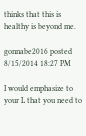thinks that this is healthy is beyond me.

gonnabe2016 posted 8/15/2014 18:27 PM

I would emphasize to your L that you need to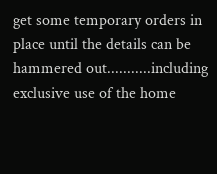get some temporary orders in place until the details can be hammered out...........including exclusive use of the home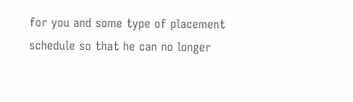for you and some type of placement schedule so that he can no longer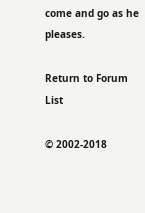come and go as he pleases.

Return to Forum List

© 2002-2018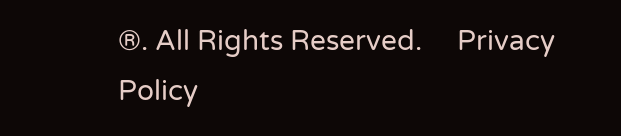®. All Rights Reserved.     Privacy Policy